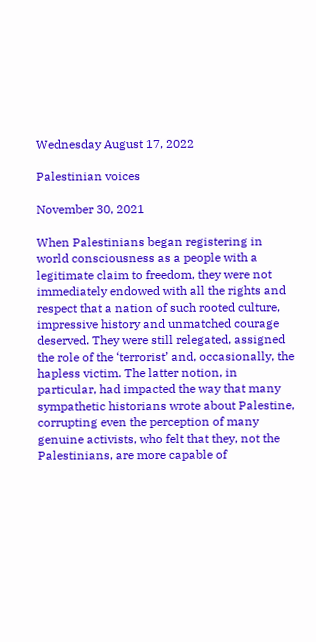Wednesday August 17, 2022

Palestinian voices

November 30, 2021

When Palestinians began registering in world consciousness as a people with a legitimate claim to freedom, they were not immediately endowed with all the rights and respect that a nation of such rooted culture, impressive history and unmatched courage deserved. They were still relegated, assigned the role of the ‘terrorist’ and, occasionally, the hapless victim. The latter notion, in particular, had impacted the way that many sympathetic historians wrote about Palestine, corrupting even the perception of many genuine activists, who felt that they, not the Palestinians, are more capable of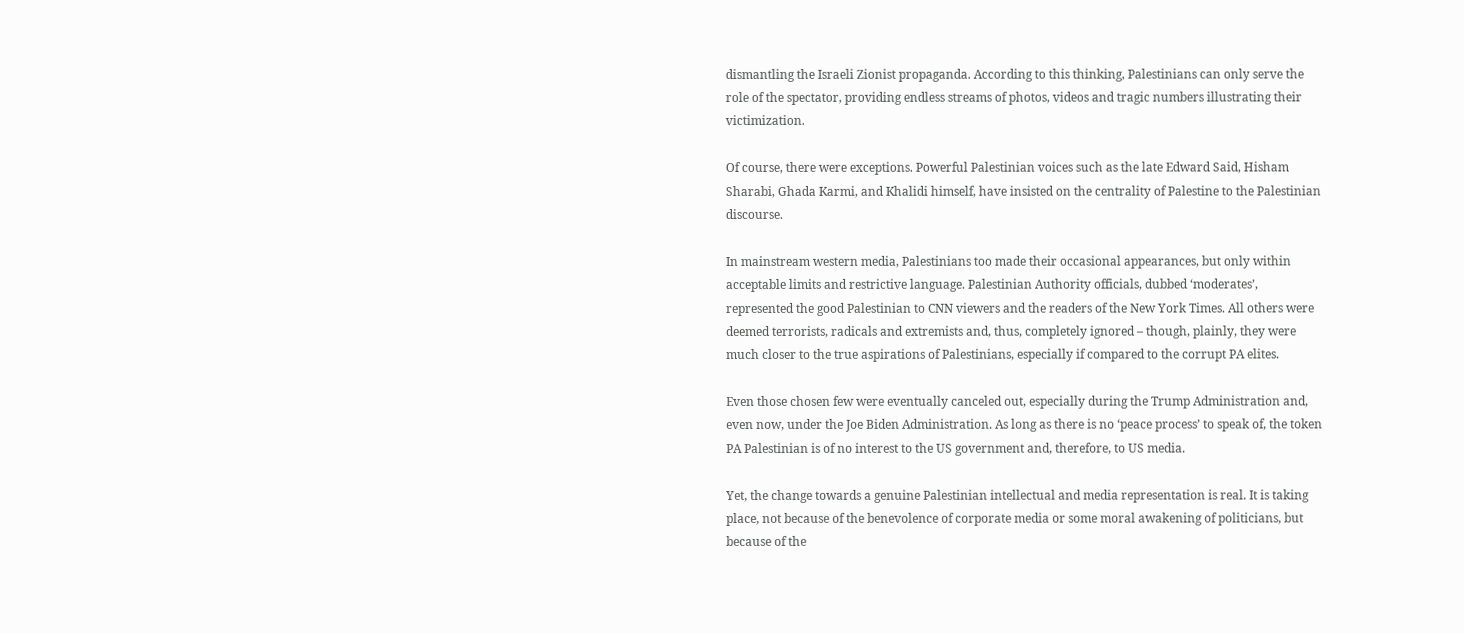dismantling the Israeli Zionist propaganda. According to this thinking, Palestinians can only serve the role of the spectator, providing endless streams of photos, videos and tragic numbers illustrating their victimization.

Of course, there were exceptions. Powerful Palestinian voices such as the late Edward Said, Hisham Sharabi, Ghada Karmi, and Khalidi himself, have insisted on the centrality of Palestine to the Palestinian discourse.

In mainstream western media, Palestinians too made their occasional appearances, but only within acceptable limits and restrictive language. Palestinian Authority officials, dubbed ‘moderates’, represented the good Palestinian to CNN viewers and the readers of the New York Times. All others were deemed terrorists, radicals and extremists and, thus, completely ignored – though, plainly, they were much closer to the true aspirations of Palestinians, especially if compared to the corrupt PA elites.

Even those chosen few were eventually canceled out, especially during the Trump Administration and, even now, under the Joe Biden Administration. As long as there is no ‘peace process’ to speak of, the token PA Palestinian is of no interest to the US government and, therefore, to US media.

Yet, the change towards a genuine Palestinian intellectual and media representation is real. It is taking place, not because of the benevolence of corporate media or some moral awakening of politicians, but because of the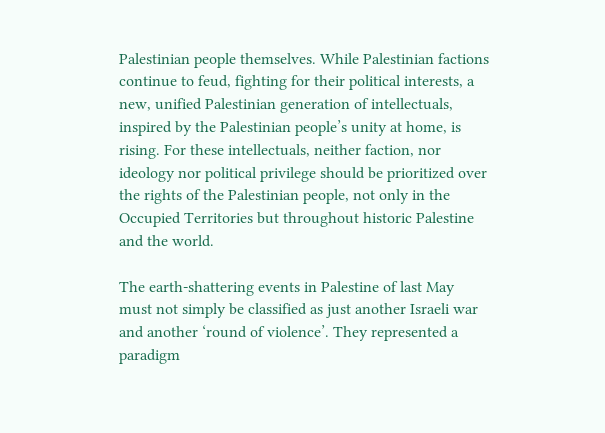Palestinian people themselves. While Palestinian factions continue to feud, fighting for their political interests, a new, unified Palestinian generation of intellectuals, inspired by the Palestinian people’s unity at home, is rising. For these intellectuals, neither faction, nor ideology nor political privilege should be prioritized over the rights of the Palestinian people, not only in the Occupied Territories but throughout historic Palestine and the world.

The earth-shattering events in Palestine of last May must not simply be classified as just another Israeli war and another ‘round of violence’. They represented a paradigm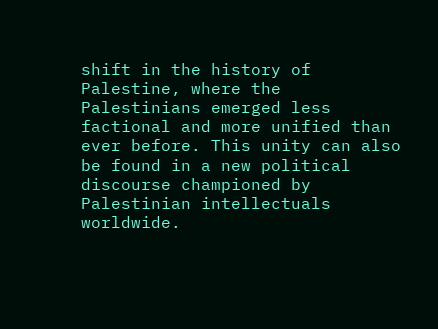shift in the history of Palestine, where the Palestinians emerged less factional and more unified than ever before. This unity can also be found in a new political discourse championed by Palestinian intellectuals worldwide.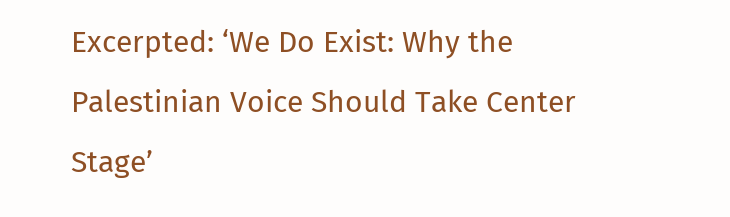Excerpted: ‘We Do Exist: Why the Palestinian Voice Should Take Center Stage’